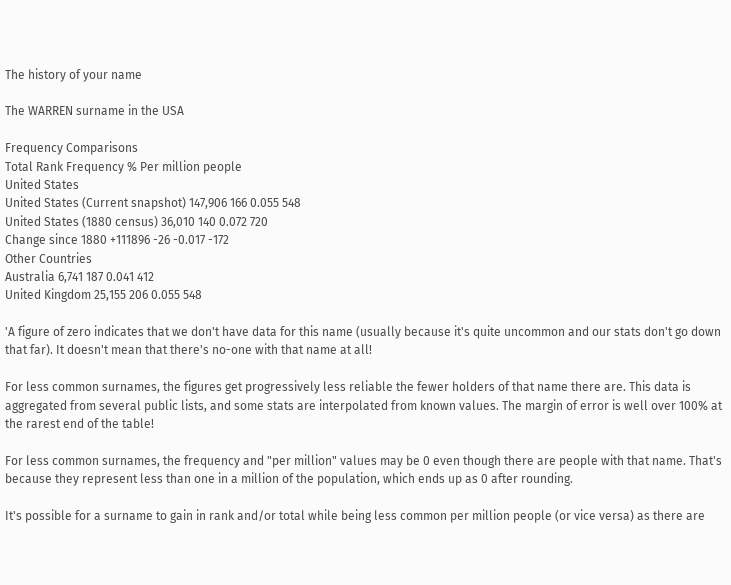The history of your name

The WARREN surname in the USA

Frequency Comparisons
Total Rank Frequency % Per million people
United States
United States (Current snapshot) 147,906 166 0.055 548
United States (1880 census) 36,010 140 0.072 720
Change since 1880 +111896 -26 -0.017 -172
Other Countries
Australia 6,741 187 0.041 412
United Kingdom 25,155 206 0.055 548

'A figure of zero indicates that we don't have data for this name (usually because it's quite uncommon and our stats don't go down that far). It doesn't mean that there's no-one with that name at all!

For less common surnames, the figures get progressively less reliable the fewer holders of that name there are. This data is aggregated from several public lists, and some stats are interpolated from known values. The margin of error is well over 100% at the rarest end of the table!

For less common surnames, the frequency and "per million" values may be 0 even though there are people with that name. That's because they represent less than one in a million of the population, which ends up as 0 after rounding.

It's possible for a surname to gain in rank and/or total while being less common per million people (or vice versa) as there are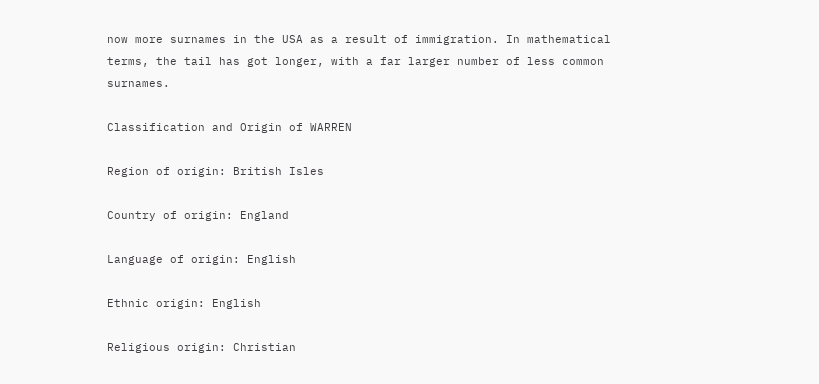now more surnames in the USA as a result of immigration. In mathematical terms, the tail has got longer, with a far larger number of less common surnames.

Classification and Origin of WARREN

Region of origin: British Isles

Country of origin: England

Language of origin: English

Ethnic origin: English

Religious origin: Christian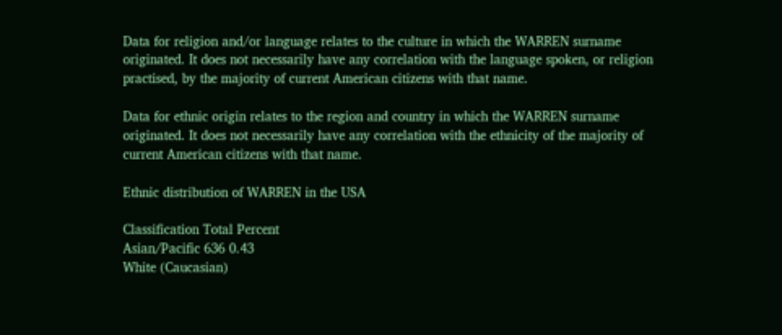Data for religion and/or language relates to the culture in which the WARREN surname originated. It does not necessarily have any correlation with the language spoken, or religion practised, by the majority of current American citizens with that name.

Data for ethnic origin relates to the region and country in which the WARREN surname originated. It does not necessarily have any correlation with the ethnicity of the majority of current American citizens with that name.

Ethnic distribution of WARREN in the USA

Classification Total Percent
Asian/Pacific 636 0.43
White (Caucasian)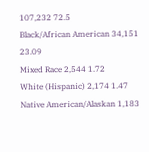107,232 72.5
Black/African American 34,151 23.09
Mixed Race 2,544 1.72
White (Hispanic) 2,174 1.47
Native American/Alaskan 1,183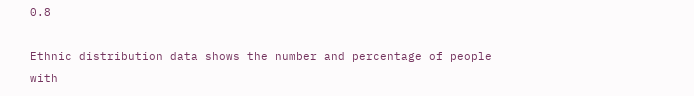0.8

Ethnic distribution data shows the number and percentage of people with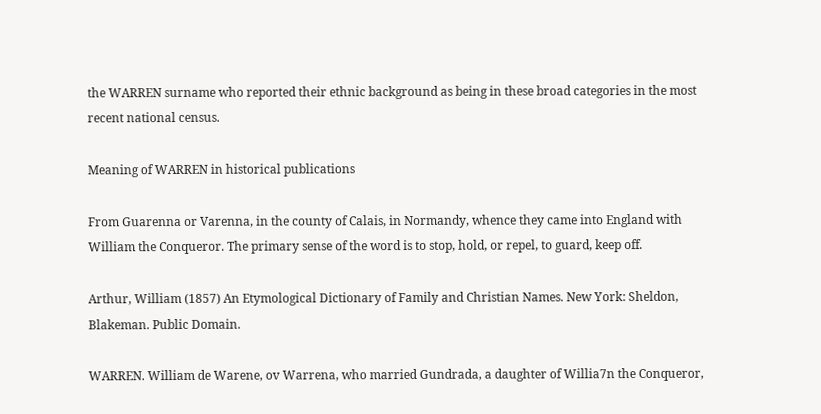the WARREN surname who reported their ethnic background as being in these broad categories in the most recent national census.

Meaning of WARREN in historical publications

From Guarenna or Varenna, in the county of Calais, in Normandy, whence they came into England with William the Conqueror. The primary sense of the word is to stop, hold, or repel, to guard, keep off.

Arthur, William (1857) An Etymological Dictionary of Family and Christian Names. New York: Sheldon, Blakeman. Public Domain.

WARREN. William de Warene, ov Warrena, who married Gundrada, a daughter of Willia7n the Conqueror,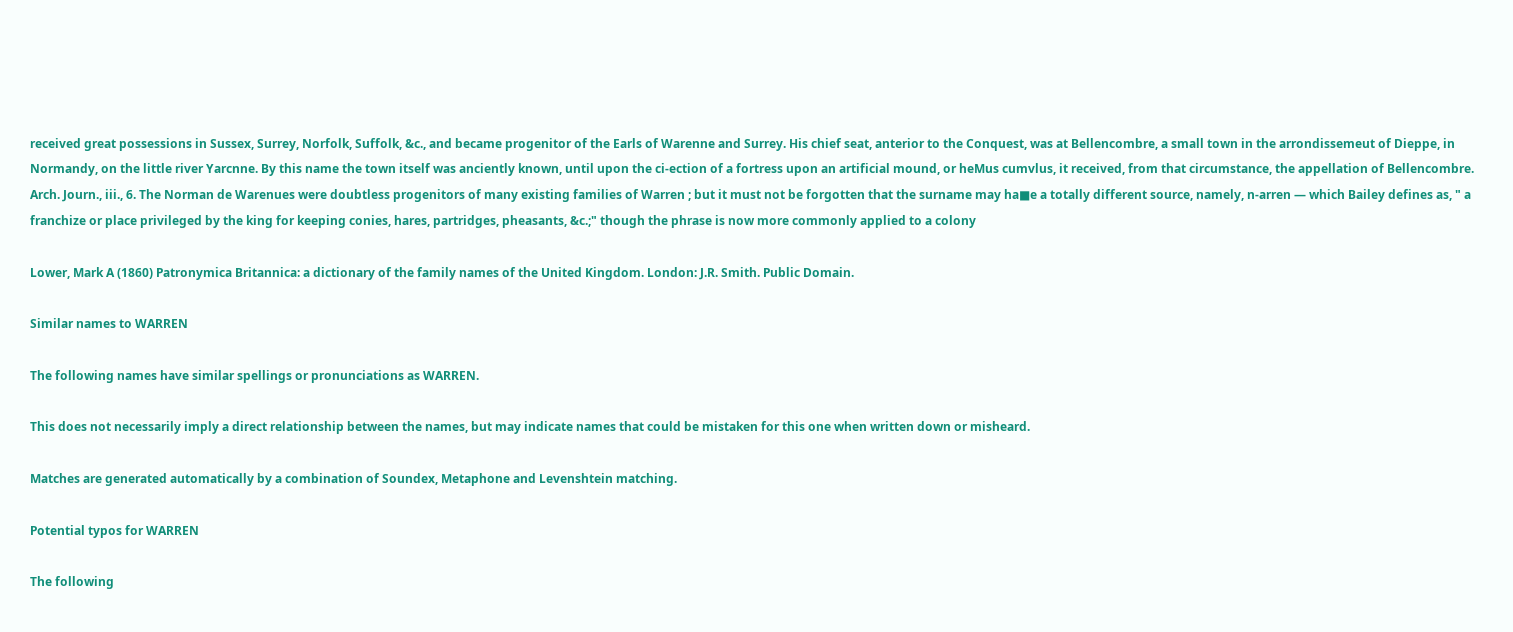received great possessions in Sussex, Surrey, Norfolk, Suffolk, &c., and became progenitor of the Earls of Warenne and Surrey. His chief seat, anterior to the Conquest, was at Bellencombre, a small town in the arrondissemeut of Dieppe, in Normandy, on the little river Yarcnne. By this name the town itself was anciently known, until upon the ci-ection of a fortress upon an artificial mound, or heMus cumvlus, it received, from that circumstance, the appellation of Bellencombre. Arch. Journ., iii., 6. The Norman de Warenues were doubtless progenitors of many existing families of Warren ; but it must not be forgotten that the surname may ha■e a totally different source, namely, n-arren — which Bailey defines as, " a franchize or place privileged by the king for keeping conies, hares, partridges, pheasants, &c.;" though the phrase is now more commonly applied to a colony

Lower, Mark A (1860) Patronymica Britannica: a dictionary of the family names of the United Kingdom. London: J.R. Smith. Public Domain.

Similar names to WARREN

The following names have similar spellings or pronunciations as WARREN.

This does not necessarily imply a direct relationship between the names, but may indicate names that could be mistaken for this one when written down or misheard.

Matches are generated automatically by a combination of Soundex, Metaphone and Levenshtein matching.

Potential typos for WARREN

The following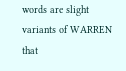words are slight variants of WARREN that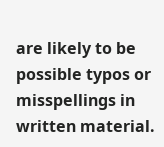are likely to be possible typos or misspellings in written material.